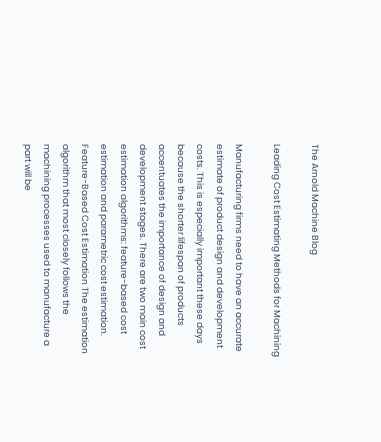The Arnold Machine Blog

Leading Cost Estimating Methods for Machining

Manufacturing firms need to have an accurate estimate of product design and development costs. This is especially important these days because the shorter lifespan of products accentuates the importance of design and development stages. There are two main cost estimation algorithms: feature-based cost estimation and parametric cost estimation. Feature-Based Cost Estimation The estimation algorithm that most closely follows the machining processes used to manufacture a part will be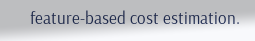feature-based cost estimation.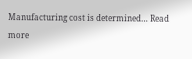Manufacturing cost is determined… Read more